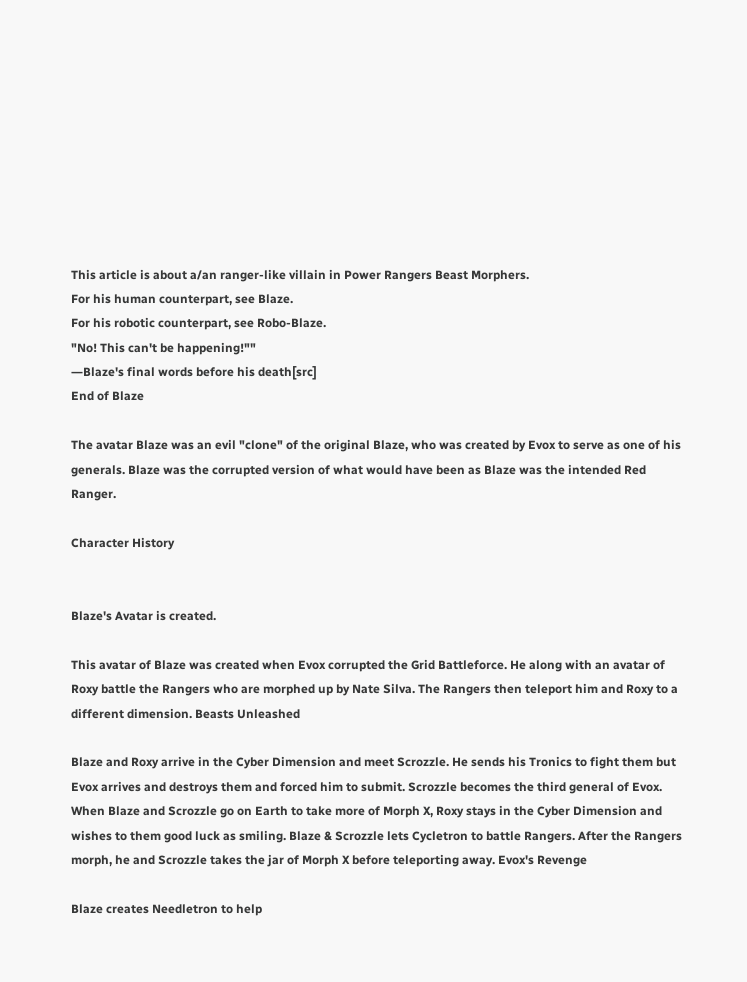This article is about a/an ranger-like villain in Power Rangers Beast Morphers.
For his human counterpart, see Blaze.
For his robotic counterpart, see Robo-Blaze.
"No! This can't be happening!""
―Blaze's final words before his death[src]
End of Blaze

The avatar Blaze was an evil "clone" of the original Blaze, who was created by Evox to serve as one of his generals. Blaze was the corrupted version of what would have been as Blaze was the intended Red Ranger.

Character History


Blaze's Avatar is created.

This avatar of Blaze was created when Evox corrupted the Grid Battleforce. He along with an avatar of Roxy battle the Rangers who are morphed up by Nate Silva. The Rangers then teleport him and Roxy to a different dimension. Beasts Unleashed

Blaze and Roxy arrive in the Cyber Dimension and meet Scrozzle. He sends his Tronics to fight them but Evox arrives and destroys them and forced him to submit. Scrozzle becomes the third general of Evox. When Blaze and Scrozzle go on Earth to take more of Morph X, Roxy stays in the Cyber Dimension and wishes to them good luck as smiling. Blaze & Scrozzle lets Cycletron to battle Rangers. After the Rangers morph, he and Scrozzle takes the jar of Morph X before teleporting away. Evox's Revenge

Blaze creates Needletron to help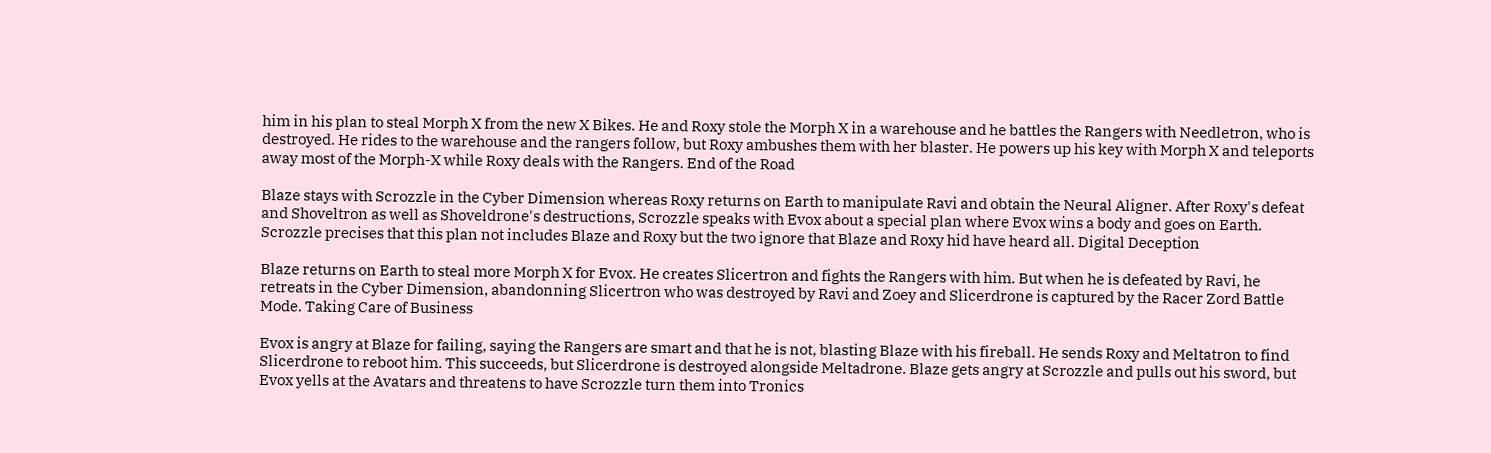him in his plan to steal Morph X from the new X Bikes. He and Roxy stole the Morph X in a warehouse and he battles the Rangers with Needletron, who is destroyed. He rides to the warehouse and the rangers follow, but Roxy ambushes them with her blaster. He powers up his key with Morph X and teleports away most of the Morph-X while Roxy deals with the Rangers. End of the Road

Blaze stays with Scrozzle in the Cyber Dimension whereas Roxy returns on Earth to manipulate Ravi and obtain the Neural Aligner. After Roxy's defeat and Shoveltron as well as Shoveldrone's destructions, Scrozzle speaks with Evox about a special plan where Evox wins a body and goes on Earth. Scrozzle precises that this plan not includes Blaze and Roxy but the two ignore that Blaze and Roxy hid have heard all. Digital Deception

Blaze returns on Earth to steal more Morph X for Evox. He creates Slicertron and fights the Rangers with him. But when he is defeated by Ravi, he retreats in the Cyber Dimension, abandonning Slicertron who was destroyed by Ravi and Zoey and Slicerdrone is captured by the Racer Zord Battle Mode. Taking Care of Business

Evox is angry at Blaze for failing, saying the Rangers are smart and that he is not, blasting Blaze with his fireball. He sends Roxy and Meltatron to find Slicerdrone to reboot him. This succeeds, but Slicerdrone is destroyed alongside Meltadrone. Blaze gets angry at Scrozzle and pulls out his sword, but Evox yells at the Avatars and threatens to have Scrozzle turn them into Tronics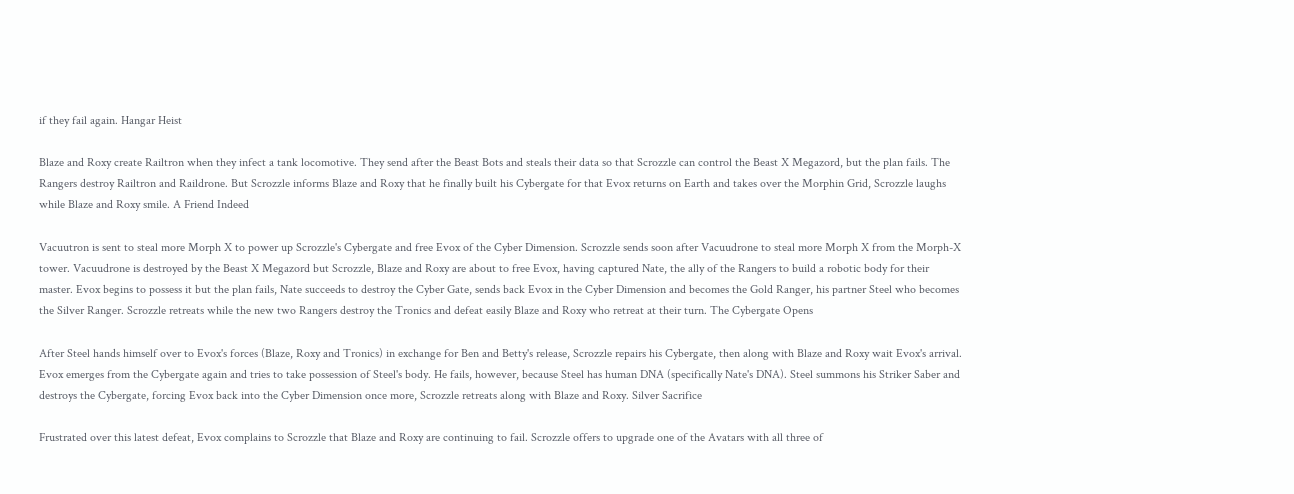if they fail again. Hangar Heist

Blaze and Roxy create Railtron when they infect a tank locomotive. They send after the Beast Bots and steals their data so that Scrozzle can control the Beast X Megazord, but the plan fails. The Rangers destroy Railtron and Raildrone. But Scrozzle informs Blaze and Roxy that he finally built his Cybergate for that Evox returns on Earth and takes over the Morphin Grid, Scrozzle laughs while Blaze and Roxy smile. A Friend Indeed

Vacuutron is sent to steal more Morph X to power up Scrozzle's Cybergate and free Evox of the Cyber Dimension. Scrozzle sends soon after Vacuudrone to steal more Morph X from the Morph-X tower. Vacuudrone is destroyed by the Beast X Megazord but Scrozzle, Blaze and Roxy are about to free Evox, having captured Nate, the ally of the Rangers to build a robotic body for their master. Evox begins to possess it but the plan fails, Nate succeeds to destroy the Cyber Gate, sends back Evox in the Cyber Dimension and becomes the Gold Ranger, his partner Steel who becomes the Silver Ranger. Scrozzle retreats while the new two Rangers destroy the Tronics and defeat easily Blaze and Roxy who retreat at their turn. The Cybergate Opens

After Steel hands himself over to Evox's forces (Blaze, Roxy and Tronics) in exchange for Ben and Betty's release, Scrozzle repairs his Cybergate, then along with Blaze and Roxy wait Evox's arrival. Evox emerges from the Cybergate again and tries to take possession of Steel's body. He fails, however, because Steel has human DNA (specifically Nate's DNA). Steel summons his Striker Saber and destroys the Cybergate, forcing Evox back into the Cyber Dimension once more, Scrozzle retreats along with Blaze and Roxy. Silver Sacrifice

Frustrated over this latest defeat, Evox complains to Scrozzle that Blaze and Roxy are continuing to fail. Scrozzle offers to upgrade one of the Avatars with all three of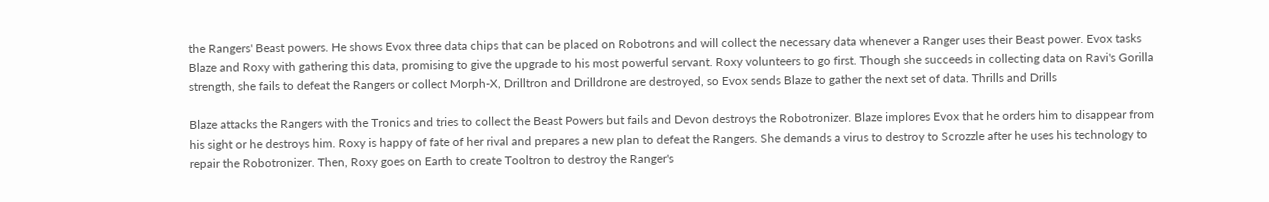the Rangers' Beast powers. He shows Evox three data chips that can be placed on Robotrons and will collect the necessary data whenever a Ranger uses their Beast power. Evox tasks Blaze and Roxy with gathering this data, promising to give the upgrade to his most powerful servant. Roxy volunteers to go first. Though she succeeds in collecting data on Ravi's Gorilla strength, she fails to defeat the Rangers or collect Morph-X, Drilltron and Drilldrone are destroyed, so Evox sends Blaze to gather the next set of data. Thrills and Drills

Blaze attacks the Rangers with the Tronics and tries to collect the Beast Powers but fails and Devon destroys the Robotronizer. Blaze implores Evox that he orders him to disappear from his sight or he destroys him. Roxy is happy of fate of her rival and prepares a new plan to defeat the Rangers. She demands a virus to destroy to Scrozzle after he uses his technology to repair the Robotronizer. Then, Roxy goes on Earth to create Tooltron to destroy the Ranger's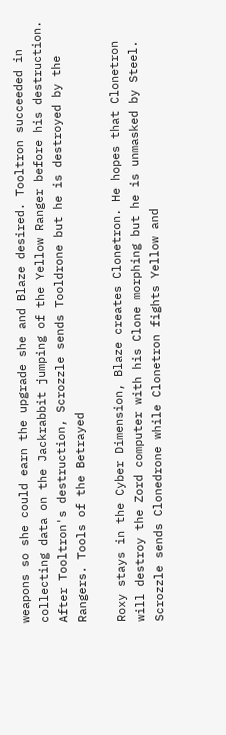weapons so she could earn the upgrade she and Blaze desired. Tooltron succeeded in collecting data on the Jackrabbit jumping of the Yellow Ranger before his destruction. After Tooltron's destruction, Scrozzle sends Tooldrone but he is destroyed by the Rangers. Tools of the Betrayed

Roxy stays in the Cyber Dimension, Blaze creates Clonetron. He hopes that Clonetron will destroy the Zord computer with his Clone morphing but he is unmasked by Steel. Scrozzle sends Clonedrone while Clonetron fights Yellow and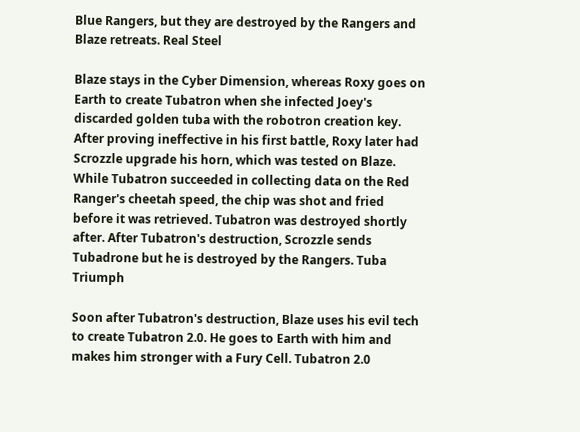Blue Rangers, but they are destroyed by the Rangers and Blaze retreats. Real Steel

Blaze stays in the Cyber Dimension, whereas Roxy goes on Earth to create Tubatron when she infected Joey's discarded golden tuba with the robotron creation key. After proving ineffective in his first battle, Roxy later had Scrozzle upgrade his horn, which was tested on Blaze. While Tubatron succeeded in collecting data on the Red Ranger's cheetah speed, the chip was shot and fried before it was retrieved. Tubatron was destroyed shortly after. After Tubatron's destruction, Scrozzle sends Tubadrone but he is destroyed by the Rangers. Tuba Triumph

Soon after Tubatron's destruction, Blaze uses his evil tech to create Tubatron 2.0. He goes to Earth with him and makes him stronger with a Fury Cell. Tubatron 2.0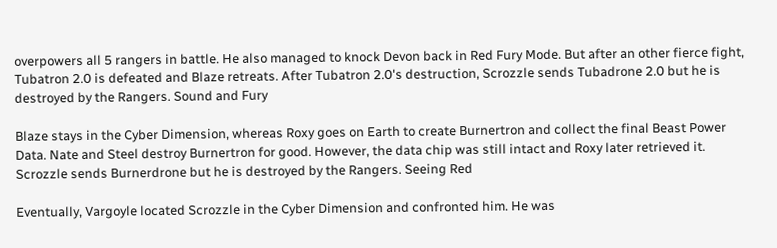overpowers all 5 rangers in battle. He also managed to knock Devon back in Red Fury Mode. But after an other fierce fight, Tubatron 2.0 is defeated and Blaze retreats. After Tubatron 2.0's destruction, Scrozzle sends Tubadrone 2.0 but he is destroyed by the Rangers. Sound and Fury

Blaze stays in the Cyber Dimension, whereas Roxy goes on Earth to create Burnertron and collect the final Beast Power Data. Nate and Steel destroy Burnertron for good. However, the data chip was still intact and Roxy later retrieved it. Scrozzle sends Burnerdrone but he is destroyed by the Rangers. Seeing Red

Eventually, Vargoyle located Scrozzle in the Cyber Dimension and confronted him. He was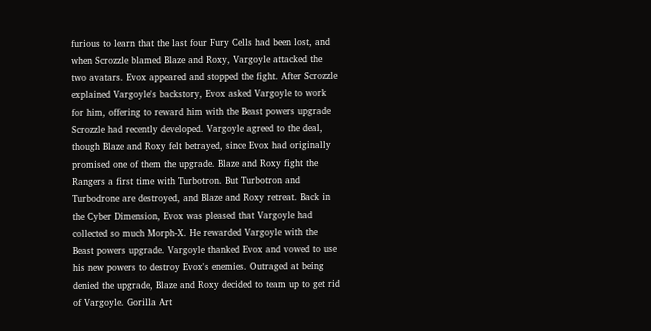furious to learn that the last four Fury Cells had been lost, and when Scrozzle blamed Blaze and Roxy, Vargoyle attacked the two avatars. Evox appeared and stopped the fight. After Scrozzle explained Vargoyle's backstory, Evox asked Vargoyle to work for him, offering to reward him with the Beast powers upgrade Scrozzle had recently developed. Vargoyle agreed to the deal, though Blaze and Roxy felt betrayed, since Evox had originally promised one of them the upgrade. Blaze and Roxy fight the Rangers a first time with Turbotron. But Turbotron and Turbodrone are destroyed, and Blaze and Roxy retreat. Back in the Cyber Dimension, Evox was pleased that Vargoyle had collected so much Morph-X. He rewarded Vargoyle with the Beast powers upgrade. Vargoyle thanked Evox and vowed to use his new powers to destroy Evox's enemies. Outraged at being denied the upgrade, Blaze and Roxy decided to team up to get rid of Vargoyle. Gorilla Art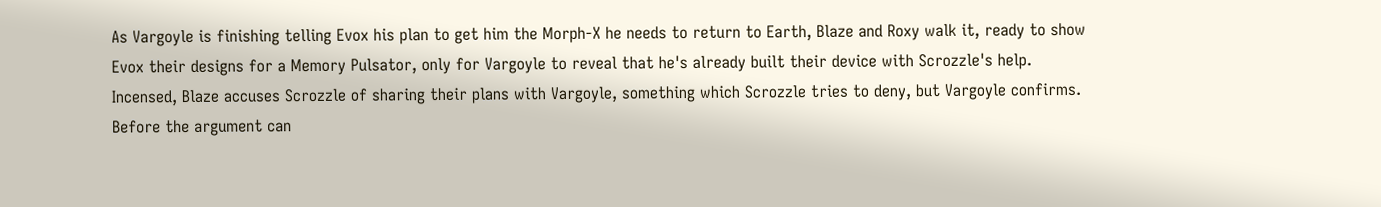As Vargoyle is finishing telling Evox his plan to get him the Morph-X he needs to return to Earth, Blaze and Roxy walk it, ready to show Evox their designs for a Memory Pulsator, only for Vargoyle to reveal that he's already built their device with Scrozzle's help. Incensed, Blaze accuses Scrozzle of sharing their plans with Vargoyle, something which Scrozzle tries to deny, but Vargoyle confirms. Before the argument can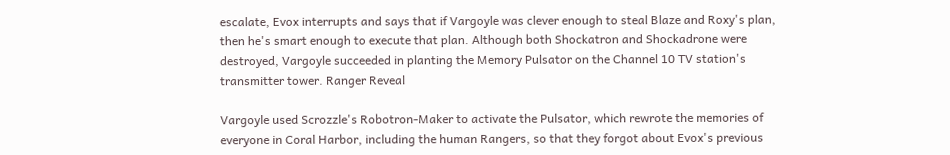escalate, Evox interrupts and says that if Vargoyle was clever enough to steal Blaze and Roxy's plan, then he's smart enough to execute that plan. Although both Shockatron and Shockadrone were destroyed, Vargoyle succeeded in planting the Memory Pulsator on the Channel 10 TV station's transmitter tower. Ranger Reveal

Vargoyle used Scrozzle's Robotron-Maker to activate the Pulsator, which rewrote the memories of everyone in Coral Harbor, including the human Rangers, so that they forgot about Evox's previous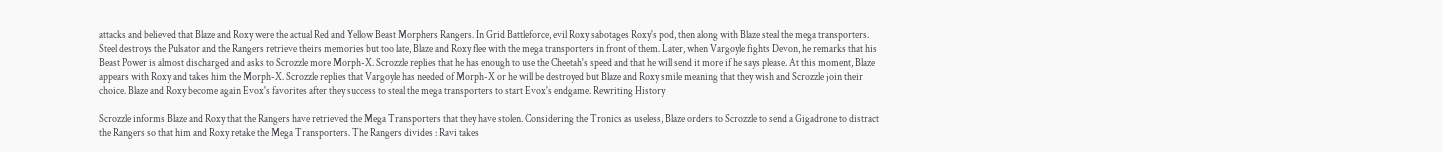attacks and believed that Blaze and Roxy were the actual Red and Yellow Beast Morphers Rangers. In Grid Battleforce, evil Roxy sabotages Roxy's pod, then along with Blaze steal the mega transporters. Steel destroys the Pulsator and the Rangers retrieve theirs memories but too late, Blaze and Roxy flee with the mega transporters in front of them. Later, when Vargoyle fights Devon, he remarks that his Beast Power is almost discharged and asks to Scrozzle more Morph-X. Scrozzle replies that he has enough to use the Cheetah's speed and that he will send it more if he says please. At this moment, Blaze appears with Roxy and takes him the Morph-X. Scrozzle replies that Vargoyle has needed of Morph-X or he will be destroyed but Blaze and Roxy smile meaning that they wish and Scrozzle join their choice. Blaze and Roxy become again Evox's favorites after they success to steal the mega transporters to start Evox's endgame. Rewriting History

Scrozzle informs Blaze and Roxy that the Rangers have retrieved the Mega Transporters that they have stolen. Considering the Tronics as useless, Blaze orders to Scrozzle to send a Gigadrone to distract the Rangers so that him and Roxy retake the Mega Transporters. The Rangers divides : Ravi takes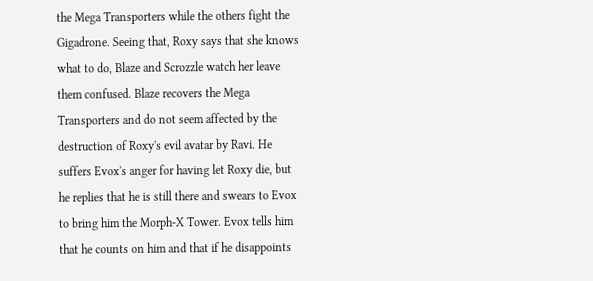the Mega Transporters while the others fight the Gigadrone. Seeing that, Roxy says that she knows what to do, Blaze and Scrozzle watch her leave them confused. Blaze recovers the Mega Transporters and do not seem affected by the destruction of Roxy's evil avatar by Ravi. He suffers Evox's anger for having let Roxy die, but he replies that he is still there and swears to Evox to bring him the Morph-X Tower. Evox tells him that he counts on him and that if he disappoints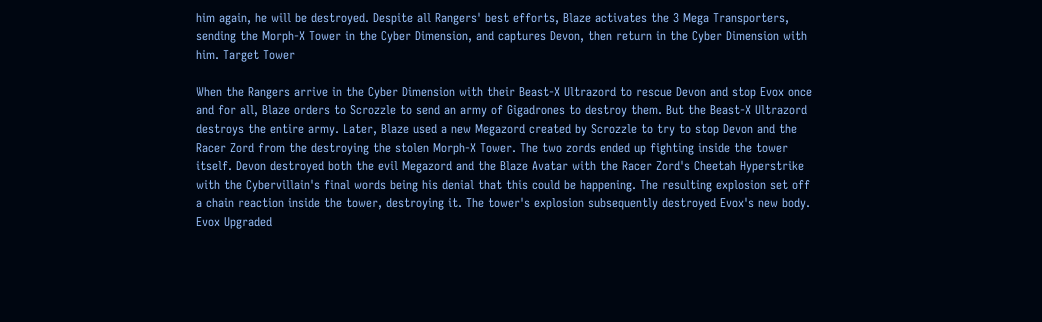him again, he will be destroyed. Despite all Rangers' best efforts, Blaze activates the 3 Mega Transporters, sending the Morph-X Tower in the Cyber Dimension, and captures Devon, then return in the Cyber Dimension with him. Target Tower

When the Rangers arrive in the Cyber Dimension with their Beast-X Ultrazord to rescue Devon and stop Evox once and for all, Blaze orders to Scrozzle to send an army of Gigadrones to destroy them. But the Beast-X Ultrazord destroys the entire army. Later, Blaze used a new Megazord created by Scrozzle to try to stop Devon and the Racer Zord from the destroying the stolen Morph-X Tower. The two zords ended up fighting inside the tower itself. Devon destroyed both the evil Megazord and the Blaze Avatar with the Racer Zord's Cheetah Hyperstrike with the Cybervillain's final words being his denial that this could be happening. The resulting explosion set off a chain reaction inside the tower, destroying it. The tower's explosion subsequently destroyed Evox's new body. Evox Upgraded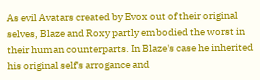As evil Avatars created by Evox out of their original selves, Blaze and Roxy partly embodied the worst in their human counterparts. In Blaze's case he inherited his original self's arrogance and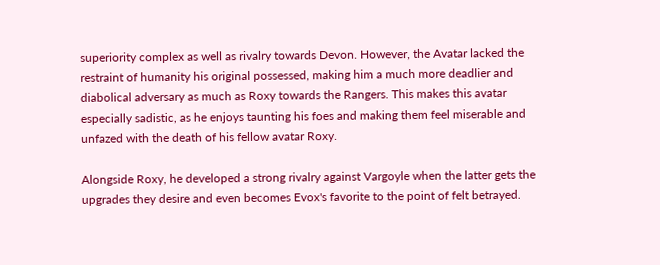superiority complex as well as rivalry towards Devon. However, the Avatar lacked the restraint of humanity his original possessed, making him a much more deadlier and diabolical adversary as much as Roxy towards the Rangers. This makes this avatar especially sadistic, as he enjoys taunting his foes and making them feel miserable and unfazed with the death of his fellow avatar Roxy.

Alongside Roxy, he developed a strong rivalry against Vargoyle when the latter gets the upgrades they desire and even becomes Evox's favorite to the point of felt betrayed.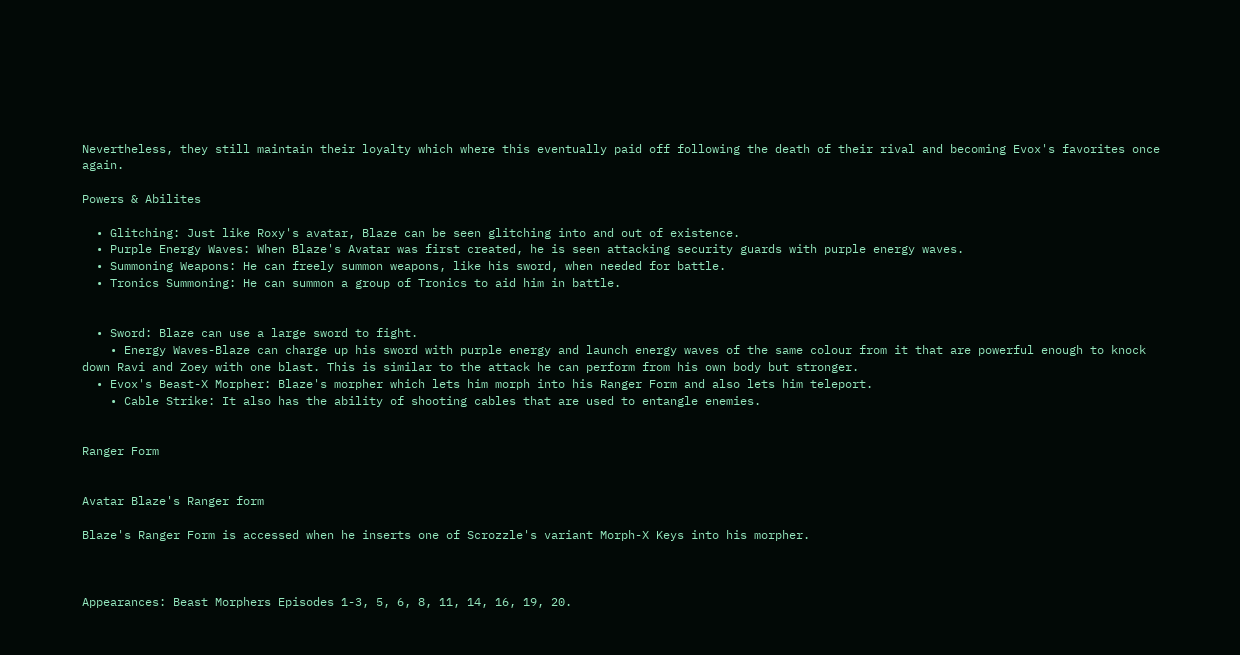Nevertheless, they still maintain their loyalty which where this eventually paid off following the death of their rival and becoming Evox's favorites once again.

Powers & Abilites

  • Glitching: Just like Roxy's avatar, Blaze can be seen glitching into and out of existence.
  • Purple Energy Waves: When Blaze's Avatar was first created, he is seen attacking security guards with purple energy waves.
  • Summoning Weapons: He can freely summon weapons, like his sword, when needed for battle.
  • Tronics Summoning: He can summon a group of Tronics to aid him in battle.


  • Sword: Blaze can use a large sword to fight.
    • Energy Waves-Blaze can charge up his sword with purple energy and launch energy waves of the same colour from it that are powerful enough to knock down Ravi and Zoey with one blast. This is similar to the attack he can perform from his own body but stronger.
  • Evox's Beast-X Morpher: Blaze's morpher which lets him morph into his Ranger Form and also lets him teleport.
    • Cable Strike: It also has the ability of shooting cables that are used to entangle enemies.


Ranger Form


Avatar Blaze's Ranger form

Blaze's Ranger Form is accessed when he inserts one of Scrozzle's variant Morph-X Keys into his morpher.



Appearances: Beast Morphers Episodes 1-3, 5, 6, 8, 11, 14, 16, 19, 20.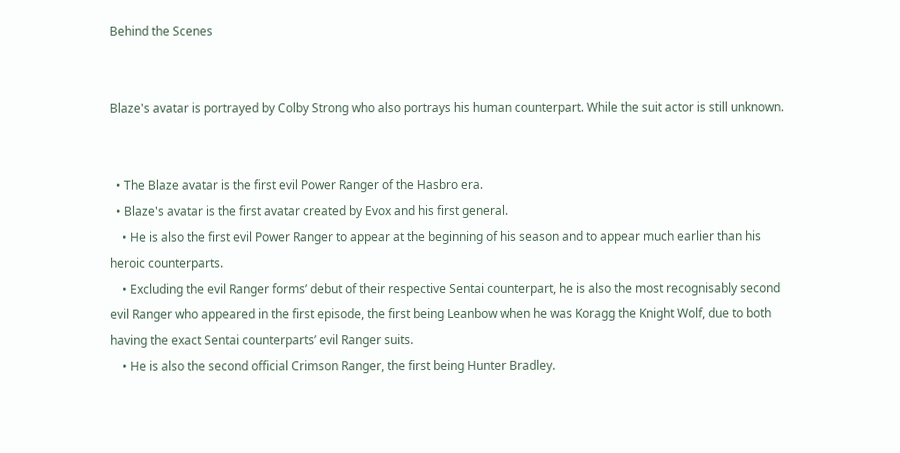Behind the Scenes


Blaze's avatar is portrayed by Colby Strong who also portrays his human counterpart. While the suit actor is still unknown.


  • The Blaze avatar is the first evil Power Ranger of the Hasbro era.
  • Blaze's avatar is the first avatar created by Evox and his first general.
    • He is also the first evil Power Ranger to appear at the beginning of his season and to appear much earlier than his heroic counterparts.
    • Excluding the evil Ranger forms’ debut of their respective Sentai counterpart, he is also the most recognisably second evil Ranger who appeared in the first episode, the first being Leanbow when he was Koragg the Knight Wolf, due to both having the exact Sentai counterparts’ evil Ranger suits.
    • He is also the second official Crimson Ranger, the first being Hunter Bradley.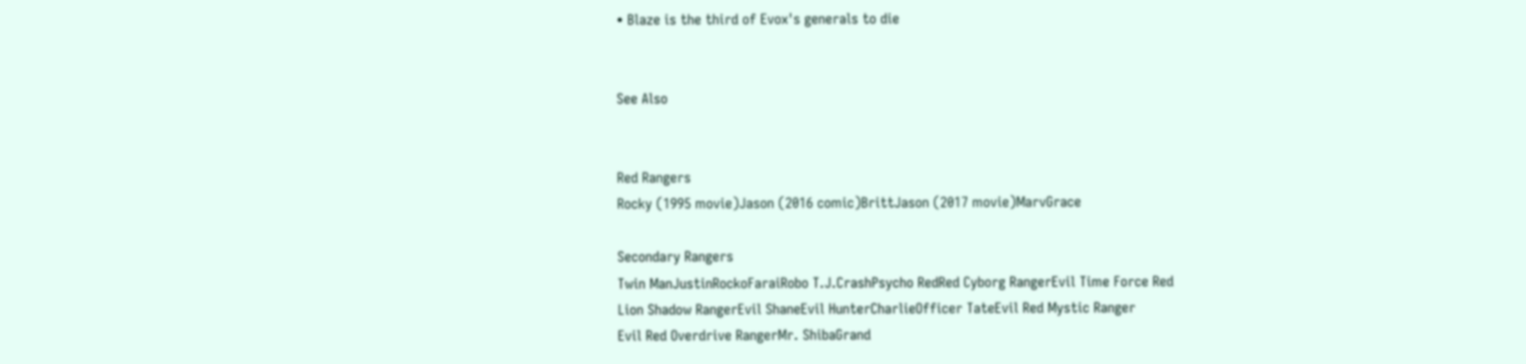• Blaze is the third of Evox's generals to die


See Also


Red Rangers
Rocky (1995 movie)Jason (2016 comic)BrittJason (2017 movie)MarvGrace

Secondary Rangers
Twin ManJustinRockoFaraiRobo T.J.CrashPsycho RedRed Cyborg RangerEvil Time Force Red
Lion Shadow RangerEvil ShaneEvil HunterCharlieOfficer TateEvil Red Mystic Ranger
Evil Red Overdrive RangerMr. ShibaGrand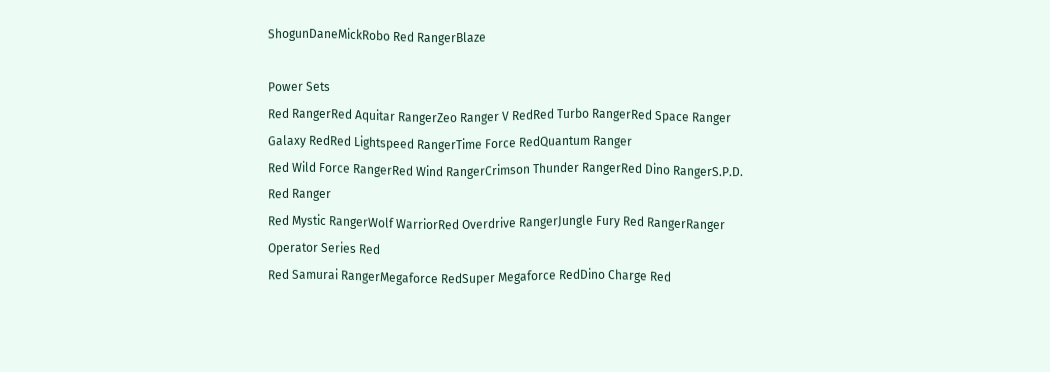ShogunDaneMickRobo Red RangerBlaze

Power Sets
Red RangerRed Aquitar RangerZeo Ranger V RedRed Turbo RangerRed Space Ranger
Galaxy RedRed Lightspeed RangerTime Force RedQuantum Ranger
Red Wild Force RangerRed Wind RangerCrimson Thunder RangerRed Dino RangerS.P.D. Red Ranger
Red Mystic RangerWolf WarriorRed Overdrive RangerJungle Fury Red RangerRanger Operator Series Red
Red Samurai RangerMegaforce RedSuper Megaforce RedDino Charge Red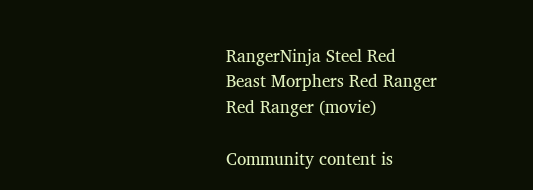RangerNinja Steel Red
Beast Morphers Red Ranger
Red Ranger (movie)

Community content is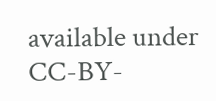available under CC-BY-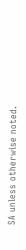SA unless otherwise noted.